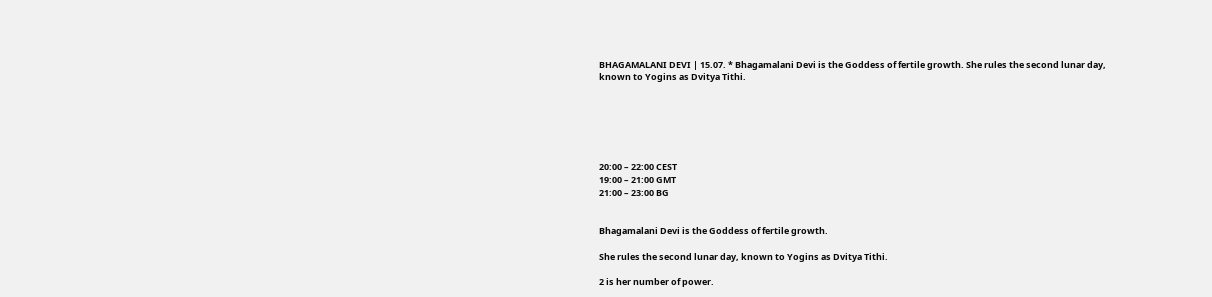BHAGAMALANI DEVI | 15.07. * Bhagamalani Devi is the Goddess of fertile growth. She rules the second lunar day, known to Yogins as Dvitya Tithi.






20:00 – 22:00 CEST
19:00 – 21:00 GMT
21:00 – 23:00 BG


Bhagamalani Devi is the Goddess of fertile growth.

She rules the second lunar day, known to Yogins as Dvitya Tithi.

2 is her number of power.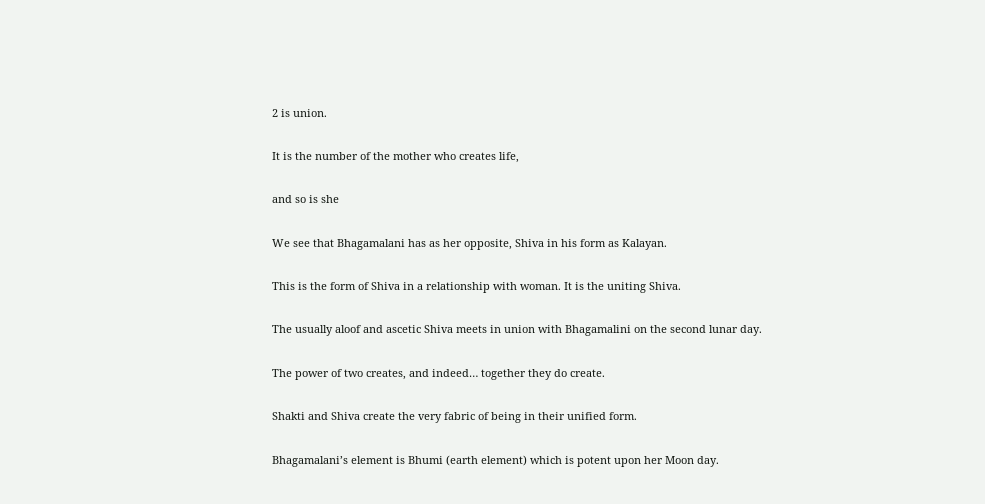2 is union.

It is the number of the mother who creates life,

and so is she

We see that Bhagamalani has as her opposite, Shiva in his form as Kalayan.

This is the form of Shiva in a relationship with woman. It is the uniting Shiva.

The usually aloof and ascetic Shiva meets in union with Bhagamalini on the second lunar day.

The power of two creates, and indeed… together they do create.

Shakti and Shiva create the very fabric of being in their unified form.

Bhagamalani’s element is Bhumi (earth element) which is potent upon her Moon day.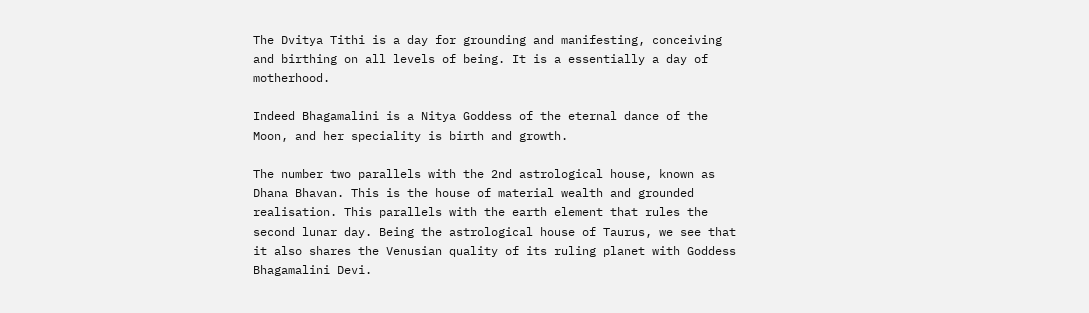The Dvitya Tithi is a day for grounding and manifesting, conceiving and birthing on all levels of being. It is a essentially a day of motherhood.

Indeed Bhagamalini is a Nitya Goddess of the eternal dance of the Moon, and her speciality is birth and growth.

The number two parallels with the 2nd astrological house, known as Dhana Bhavan. This is the house of material wealth and grounded realisation. This parallels with the earth element that rules the second lunar day. Being the astrological house of Taurus, we see that it also shares the Venusian quality of its ruling planet with Goddess Bhagamalini Devi.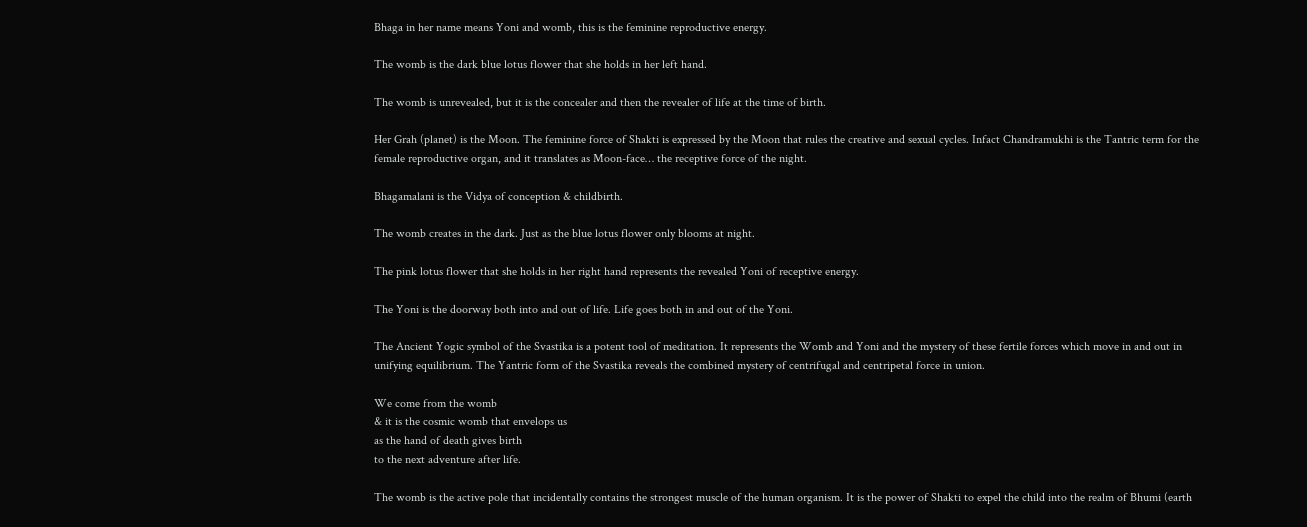Bhaga in her name means Yoni and womb, this is the feminine reproductive energy.

The womb is the dark blue lotus flower that she holds in her left hand.

The womb is unrevealed, but it is the concealer and then the revealer of life at the time of birth.

Her Grah (planet) is the Moon. The feminine force of Shakti is expressed by the Moon that rules the creative and sexual cycles. Infact Chandramukhi is the Tantric term for the female reproductive organ, and it translates as Moon-face… the receptive force of the night.

Bhagamalani is the Vidya of conception & childbirth.

The womb creates in the dark. Just as the blue lotus flower only blooms at night.

The pink lotus flower that she holds in her right hand represents the revealed Yoni of receptive energy.

The Yoni is the doorway both into and out of life. Life goes both in and out of the Yoni.

The Ancient Yogic symbol of the Svastika is a potent tool of meditation. It represents the Womb and Yoni and the mystery of these fertile forces which move in and out in unifying equilibrium. The Yantric form of the Svastika reveals the combined mystery of centrifugal and centripetal force in union.

We come from the womb
& it is the cosmic womb that envelops us
as the hand of death gives birth
to the next adventure after life.

The womb is the active pole that incidentally contains the strongest muscle of the human organism. It is the power of Shakti to expel the child into the realm of Bhumi (earth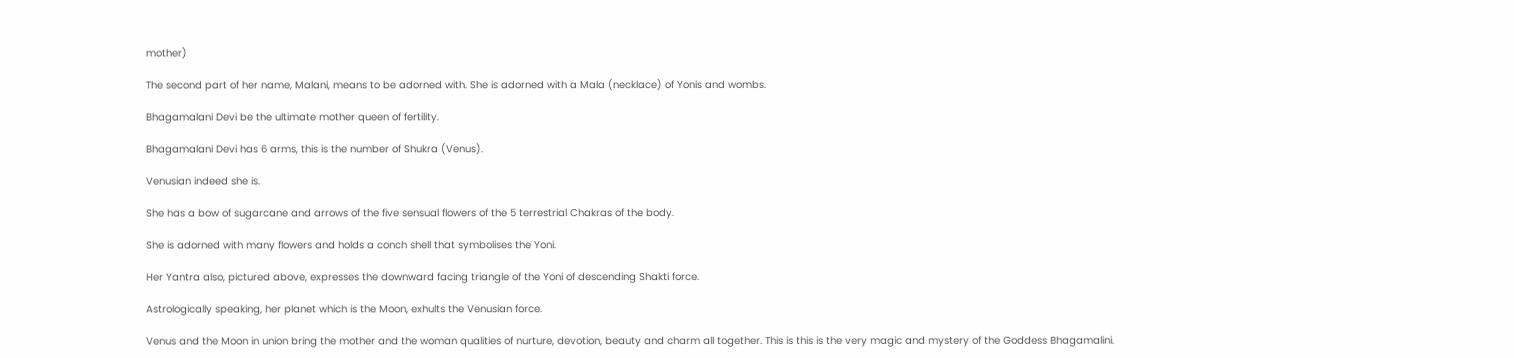mother)

The second part of her name, Malani, means to be adorned with. She is adorned with a Mala (necklace) of Yonis and wombs.

Bhagamalani Devi be the ultimate mother queen of fertility.

Bhagamalani Devi has 6 arms, this is the number of Shukra (Venus).

Venusian indeed she is.

She has a bow of sugarcane and arrows of the five sensual flowers of the 5 terrestrial Chakras of the body.

She is adorned with many flowers and holds a conch shell that symbolises the Yoni.

Her Yantra also, pictured above, expresses the downward facing triangle of the Yoni of descending Shakti force.

Astrologically speaking, her planet which is the Moon, exhults the Venusian force.

Venus and the Moon in union bring the mother and the woman qualities of nurture, devotion, beauty and charm all together. This is this is the very magic and mystery of the Goddess Bhagamalini.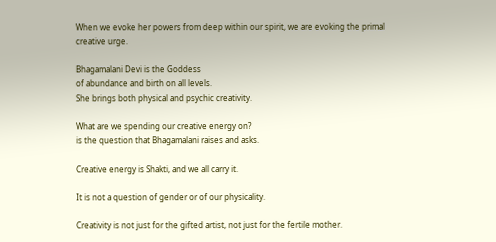When we evoke her powers from deep within our spirit, we are evoking the primal creative urge.

Bhagamalani Devi is the Goddess
of abundance and birth on all levels.
She brings both physical and psychic creativity.

What are we spending our creative energy on?
is the question that Bhagamalani raises and asks.

Creative energy is Shakti, and we all carry it.

It is not a question of gender or of our physicality.

Creativity is not just for the gifted artist, not just for the fertile mother.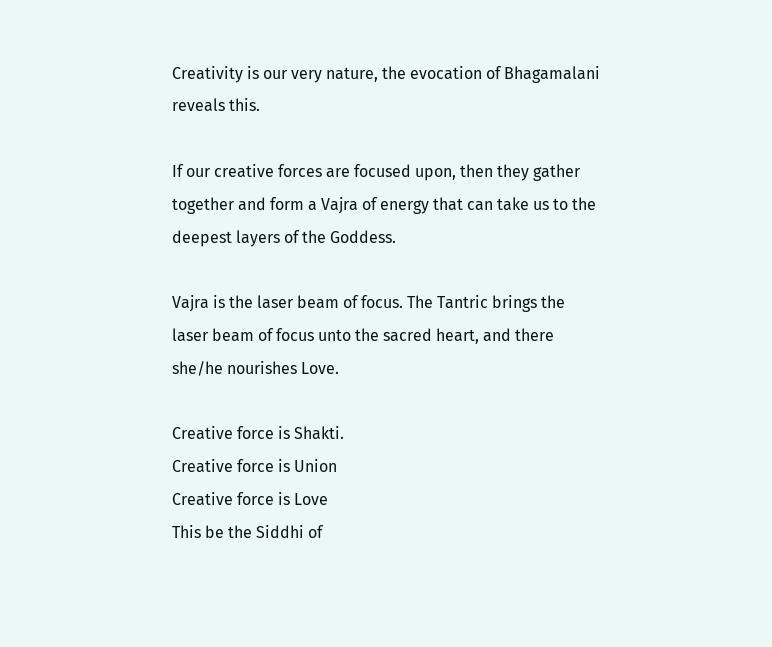Creativity is our very nature, the evocation of Bhagamalani reveals this.

If our creative forces are focused upon, then they gather together and form a Vajra of energy that can take us to the deepest layers of the Goddess.

Vajra is the laser beam of focus. The Tantric brings the laser beam of focus unto the sacred heart, and there she/he nourishes Love.

Creative force is Shakti.
Creative force is Union
Creative force is Love
This be the Siddhi of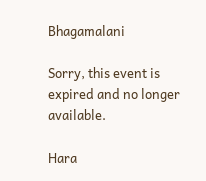Bhagamalani

Sorry, this event is expired and no longer available.

Hara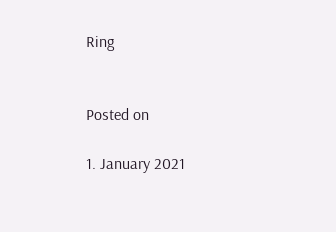Ring


Posted on

1. January 2021